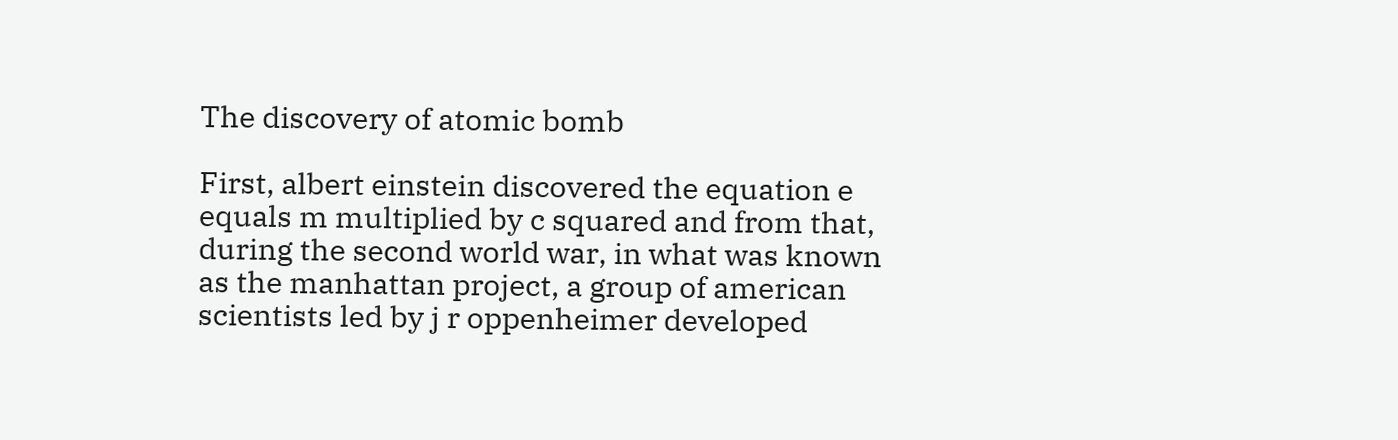The discovery of atomic bomb

First, albert einstein discovered the equation e equals m multiplied by c squared and from that, during the second world war, in what was known as the manhattan project, a group of american scientists led by j r oppenheimer developed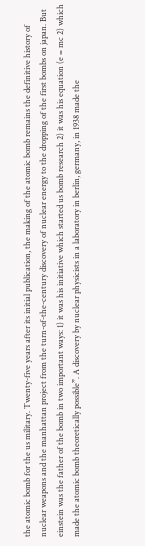the atomic bomb for the us military. Twenty-five years after its initial publication, the making of the atomic bomb remains the definitive history of nuclear weapons and the manhattan project from the turn-of-the-century discovery of nuclear energy to the dropping of the first bombs on japan. But einstein was the father of the bomb in two important ways: 1) it was his initiative which started us bomb research 2) it was his equation (e = mc 2) which made the atomic bomb theoretically possible”. A discovery by nuclear physicists in a laboratory in berlin, germany, in 1938 made the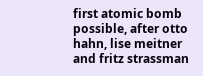first atomic bomb possible, after otto hahn, lise meitner and fritz strassman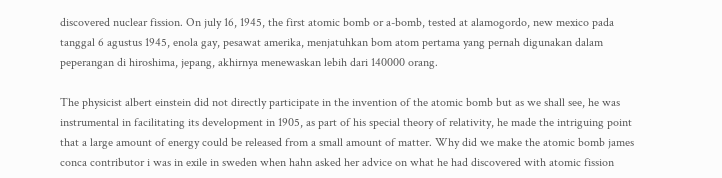discovered nuclear fission. On july 16, 1945, the first atomic bomb or a-bomb, tested at alamogordo, new mexico pada tanggal 6 agustus 1945, enola gay, pesawat amerika, menjatuhkan bom atom pertama yang pernah digunakan dalam peperangan di hiroshima, jepang, akhirnya menewaskan lebih dari 140000 orang.

The physicist albert einstein did not directly participate in the invention of the atomic bomb but as we shall see, he was instrumental in facilitating its development in 1905, as part of his special theory of relativity, he made the intriguing point that a large amount of energy could be released from a small amount of matter. Why did we make the atomic bomb james conca contributor i was in exile in sweden when hahn asked her advice on what he had discovered with atomic fission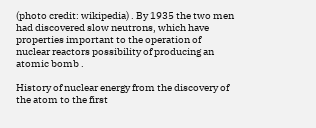(photo credit: wikipedia) . By 1935 the two men had discovered slow neutrons, which have properties important to the operation of nuclear reactors possibility of producing an atomic bomb .

History of nuclear energy from the discovery of the atom to the first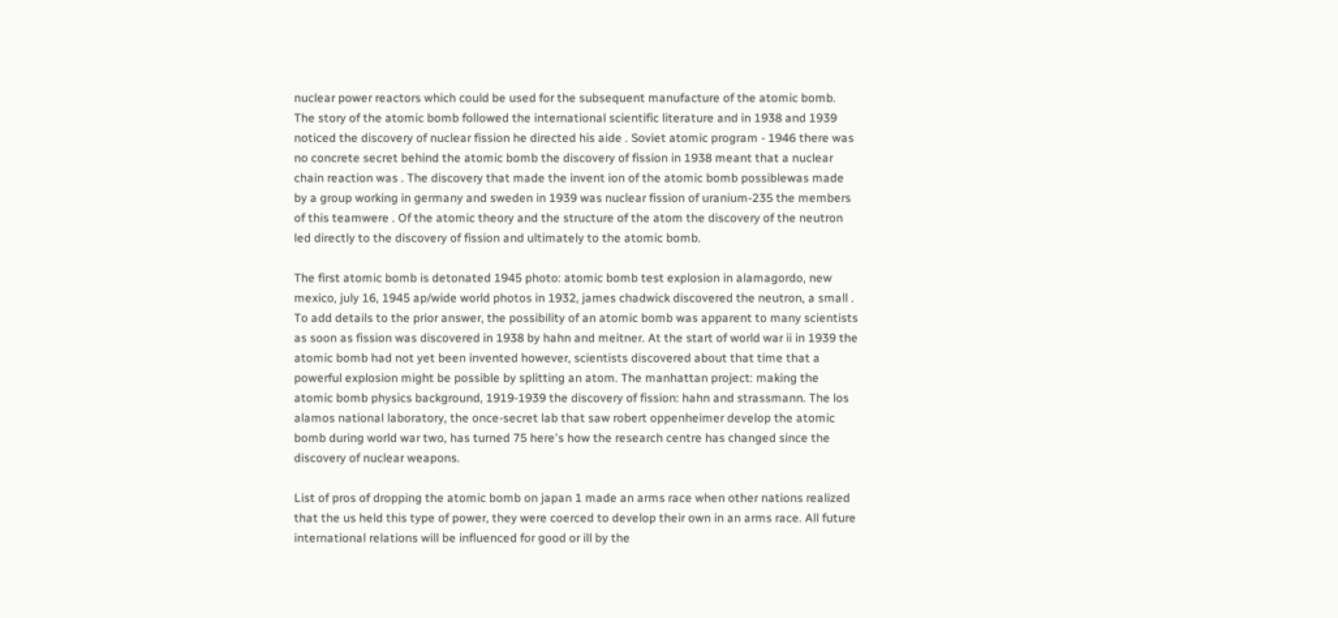nuclear power reactors which could be used for the subsequent manufacture of the atomic bomb. The story of the atomic bomb followed the international scientific literature and in 1938 and 1939 noticed the discovery of nuclear fission he directed his aide . Soviet atomic program - 1946 there was no concrete secret behind the atomic bomb the discovery of fission in 1938 meant that a nuclear chain reaction was . The discovery that made the invent ion of the atomic bomb possiblewas made by a group working in germany and sweden in 1939 was nuclear fission of uranium-235 the members of this teamwere . Of the atomic theory and the structure of the atom the discovery of the neutron led directly to the discovery of fission and ultimately to the atomic bomb.

The first atomic bomb is detonated 1945 photo: atomic bomb test explosion in alamagordo, new mexico, july 16, 1945 ap/wide world photos in 1932, james chadwick discovered the neutron, a small . To add details to the prior answer, the possibility of an atomic bomb was apparent to many scientists as soon as fission was discovered in 1938 by hahn and meitner. At the start of world war ii in 1939 the atomic bomb had not yet been invented however, scientists discovered about that time that a powerful explosion might be possible by splitting an atom. The manhattan project: making the atomic bomb physics background, 1919-1939 the discovery of fission: hahn and strassmann. The los alamos national laboratory, the once-secret lab that saw robert oppenheimer develop the atomic bomb during world war two, has turned 75 here's how the research centre has changed since the discovery of nuclear weapons.

List of pros of dropping the atomic bomb on japan 1 made an arms race when other nations realized that the us held this type of power, they were coerced to develop their own in an arms race. All future international relations will be influenced for good or ill by the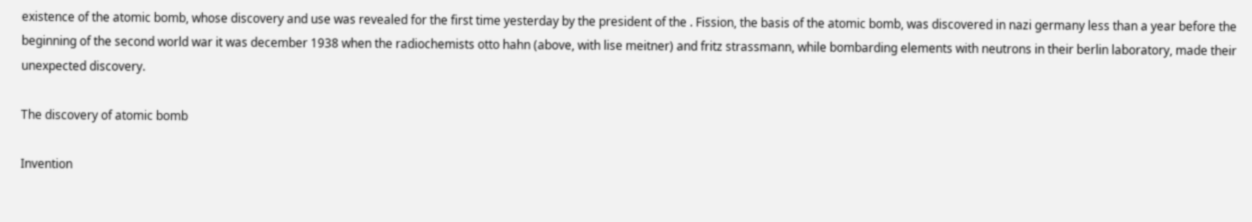existence of the atomic bomb, whose discovery and use was revealed for the first time yesterday by the president of the . Fission, the basis of the atomic bomb, was discovered in nazi germany less than a year before the beginning of the second world war it was december 1938 when the radiochemists otto hahn (above, with lise meitner) and fritz strassmann, while bombarding elements with neutrons in their berlin laboratory, made their unexpected discovery.

The discovery of atomic bomb

Invention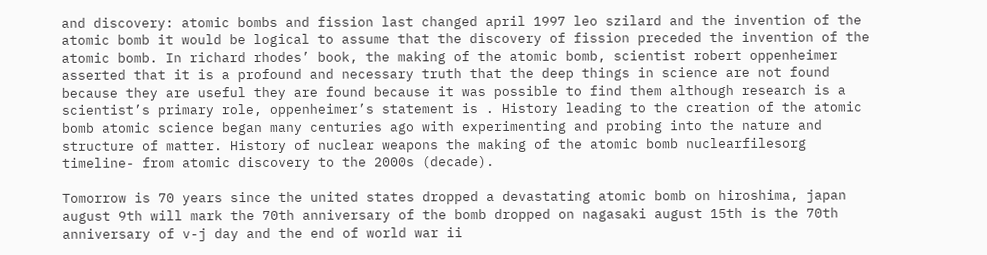and discovery: atomic bombs and fission last changed april 1997 leo szilard and the invention of the atomic bomb it would be logical to assume that the discovery of fission preceded the invention of the atomic bomb. In richard rhodes’ book, the making of the atomic bomb, scientist robert oppenheimer asserted that it is a profound and necessary truth that the deep things in science are not found because they are useful they are found because it was possible to find them although research is a scientist’s primary role, oppenheimer’s statement is . History leading to the creation of the atomic bomb atomic science began many centuries ago with experimenting and probing into the nature and structure of matter. History of nuclear weapons the making of the atomic bomb nuclearfilesorg timeline- from atomic discovery to the 2000s (decade).

Tomorrow is 70 years since the united states dropped a devastating atomic bomb on hiroshima, japan august 9th will mark the 70th anniversary of the bomb dropped on nagasaki august 15th is the 70th anniversary of v-j day and the end of world war ii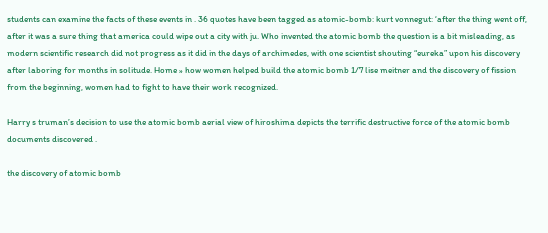students can examine the facts of these events in . 36 quotes have been tagged as atomic-bomb: kurt vonnegut: ‘after the thing went off, after it was a sure thing that america could wipe out a city with ju. Who invented the atomic bomb the question is a bit misleading, as modern scientific research did not progress as it did in the days of archimedes, with one scientist shouting “eureka” upon his discovery after laboring for months in solitude. Home » how women helped build the atomic bomb 1/7 lise meitner and the discovery of fission from the beginning, women had to fight to have their work recognized.

Harry s truman’s decision to use the atomic bomb aerial view of hiroshima depicts the terrific destructive force of the atomic bomb documents discovered .

the discovery of atomic bomb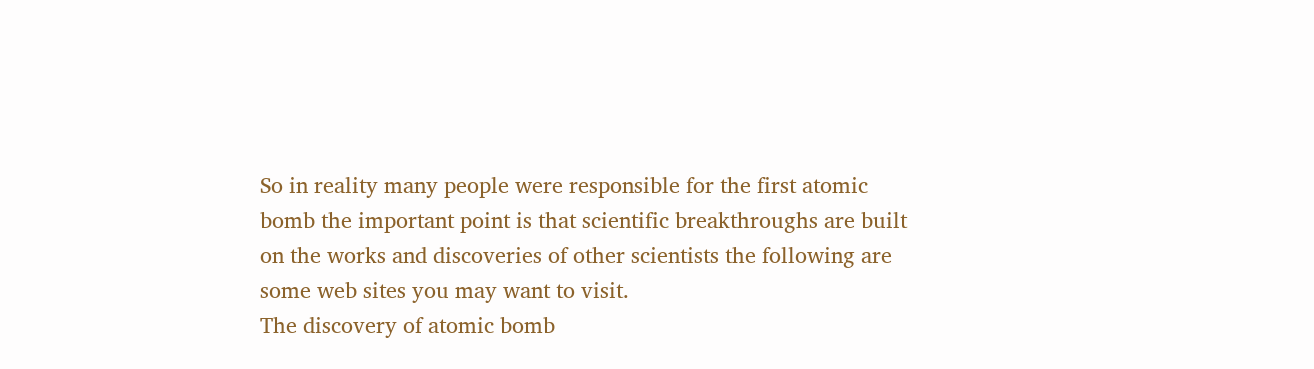So in reality many people were responsible for the first atomic bomb the important point is that scientific breakthroughs are built on the works and discoveries of other scientists the following are some web sites you may want to visit.
The discovery of atomic bomb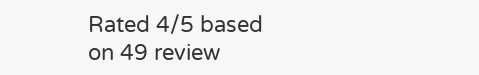Rated 4/5 based on 49 review